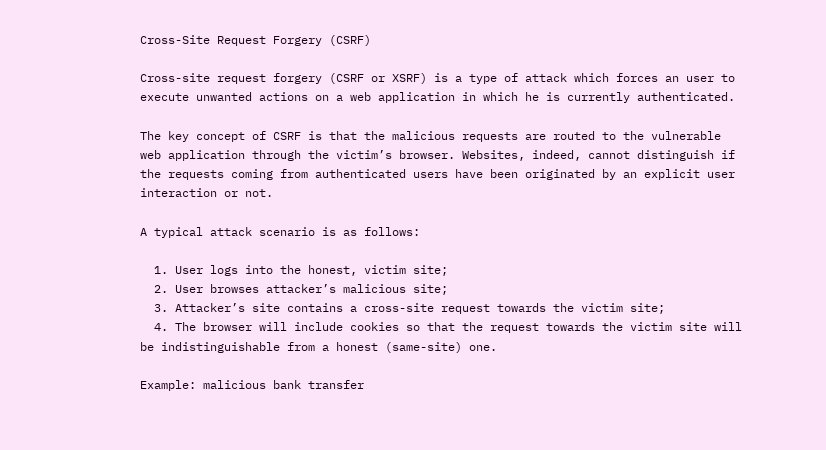Cross-Site Request Forgery (CSRF)

Cross-site request forgery (CSRF or XSRF) is a type of attack which forces an user to execute unwanted actions on a web application in which he is currently authenticated.

The key concept of CSRF is that the malicious requests are routed to the vulnerable web application through the victim’s browser. Websites, indeed, cannot distinguish if the requests coming from authenticated users have been originated by an explicit user interaction or not.

A typical attack scenario is as follows:

  1. User logs into the honest, victim site;
  2. User browses attacker’s malicious site;
  3. Attacker’s site contains a cross-site request towards the victim site;
  4. The browser will include cookies so that the request towards the victim site will be indistinguishable from a honest (same-site) one.

Example: malicious bank transfer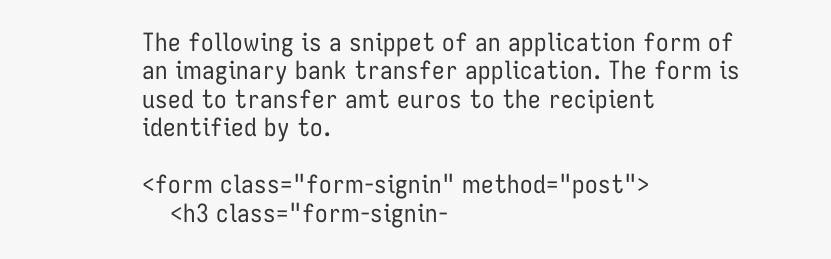The following is a snippet of an application form of an imaginary bank transfer application. The form is used to transfer amt euros to the recipient identified by to.

<form class="form-signin" method="post">
    <h3 class="form-signin-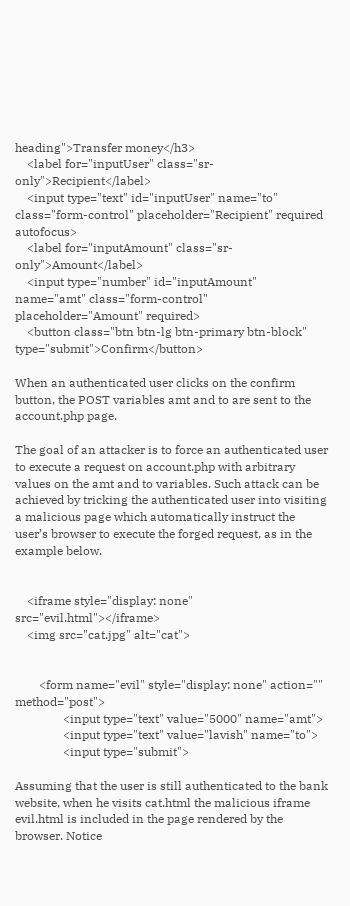heading">Transfer money</h3>
    <label for="inputUser" class="sr-only">Recipient</label>
    <input type="text" id="inputUser" name="to" class="form-control" placeholder="Recipient" required autofocus>
    <label for="inputAmount" class="sr-only">Amount</label>
    <input type="number" id="inputAmount" name="amt" class="form-control" placeholder="Amount" required>
    <button class="btn btn-lg btn-primary btn-block" type="submit">Confirm</button>

When an authenticated user clicks on the confirm button, the POST variables amt and to are sent to the account.php page.

The goal of an attacker is to force an authenticated user to execute a request on account.php with arbitrary values on the amt and to variables. Such attack can be achieved by tricking the authenticated user into visiting a malicious page which automatically instruct the user’s browser to execute the forged request, as in the example below.


    <iframe style="display: none" src="evil.html"></iframe>
    <img src="cat.jpg" alt="cat">


        <form name="evil" style="display: none" action="" method="post">
                <input type="text" value="5000" name="amt">
                <input type="text" value="lavish" name="to">
                <input type="submit">

Assuming that the user is still authenticated to the bank website, when he visits cat.html the malicious iframe evil.html is included in the page rendered by the browser. Notice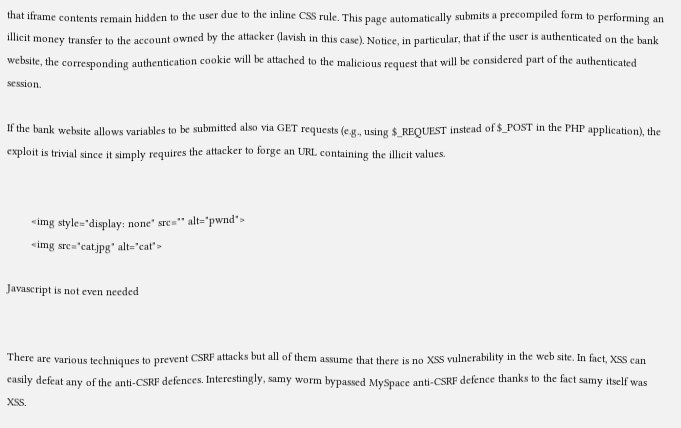that iframe contents remain hidden to the user due to the inline CSS rule. This page automatically submits a precompiled form to performing an illicit money transfer to the account owned by the attacker (lavish in this case). Notice, in particular, that if the user is authenticated on the bank website, the corresponding authentication cookie will be attached to the malicious request that will be considered part of the authenticated session.

If the bank website allows variables to be submitted also via GET requests (e.g., using $_REQUEST instead of $_POST in the PHP application), the exploit is trivial since it simply requires the attacker to forge an URL containing the illicit values.


        <img style="display: none" src="" alt="pwnd">
        <img src="cat.jpg" alt="cat">

Javascript is not even needed


There are various techniques to prevent CSRF attacks but all of them assume that there is no XSS vulnerability in the web site. In fact, XSS can easily defeat any of the anti-CSRF defences. Interestingly, samy worm bypassed MySpace anti-CSRF defence thanks to the fact samy itself was XSS.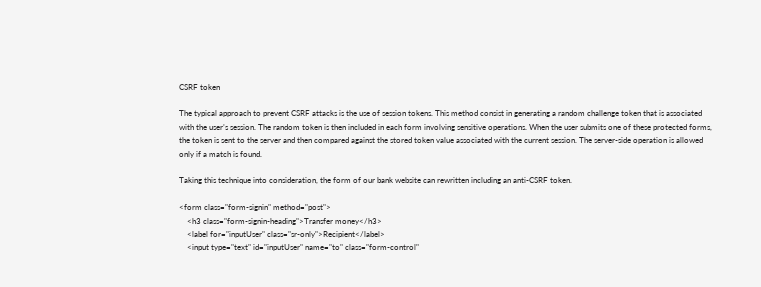CSRF token

The typical approach to prevent CSRF attacks is the use of session tokens. This method consist in generating a random challenge token that is associated with the user’s session. The random token is then included in each form involving sensitive operations. When the user submits one of these protected forms, the token is sent to the server and then compared against the stored token value associated with the current session. The server-side operation is allowed only if a match is found.

Taking this technique into consideration, the form of our bank website can rewritten including an anti-CSRF token.

<form class="form-signin" method="post">
    <h3 class="form-signin-heading">Transfer money</h3>
    <label for="inputUser" class="sr-only">Recipient</label>
    <input type="text" id="inputUser" name="to" class="form-control"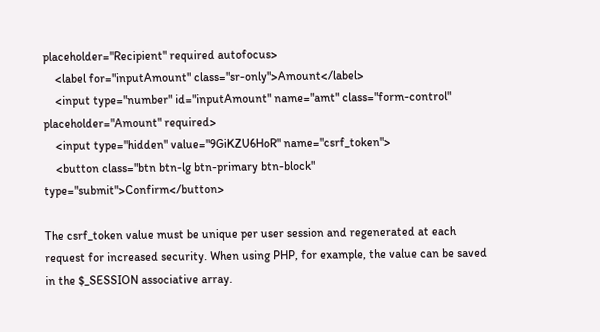placeholder="Recipient" required autofocus>
    <label for="inputAmount" class="sr-only">Amount</label>
    <input type="number" id="inputAmount" name="amt" class="form-control" placeholder="Amount" required>
    <input type="hidden" value="9GiKZU6HoR" name="csrf_token">
    <button class="btn btn-lg btn-primary btn-block" type="submit">Confirm</button>

The csrf_token value must be unique per user session and regenerated at each request for increased security. When using PHP, for example, the value can be saved in the $_SESSION associative array.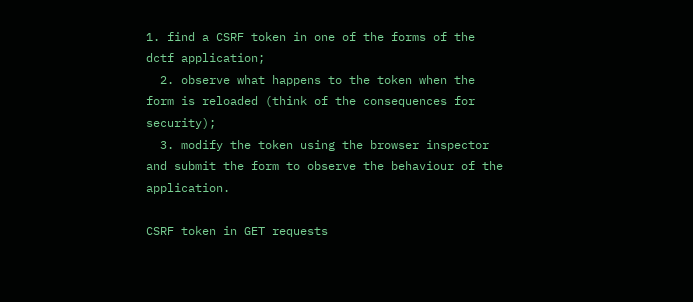1. find a CSRF token in one of the forms of the dctf application;
  2. observe what happens to the token when the form is reloaded (think of the consequences for security);
  3. modify the token using the browser inspector and submit the form to observe the behaviour of the application.

CSRF token in GET requests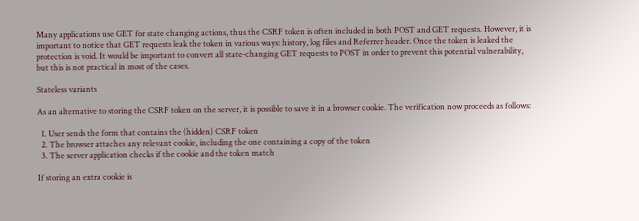Many applications use GET for state changing actions, thus the CSRF token is often included in both POST and GET requests. However, it is important to notice that GET requests leak the token in various ways: history, log files and Referrer header. Once the token is leaked the protection is void. It would be important to convert all state-changing GET requests to POST in order to prevent this potential vulnerability, but this is not practical in most of the cases.

Stateless variants

As an alternative to storing the CSRF token on the server, it is possible to save it in a browser cookie. The verification now proceeds as follows:

  1. User sends the form that contains the (hidden) CSRF token
  2. The browser attaches any relevant cookie, including the one containing a copy of the token
  3. The server application checks if the cookie and the token match

If storing an extra cookie is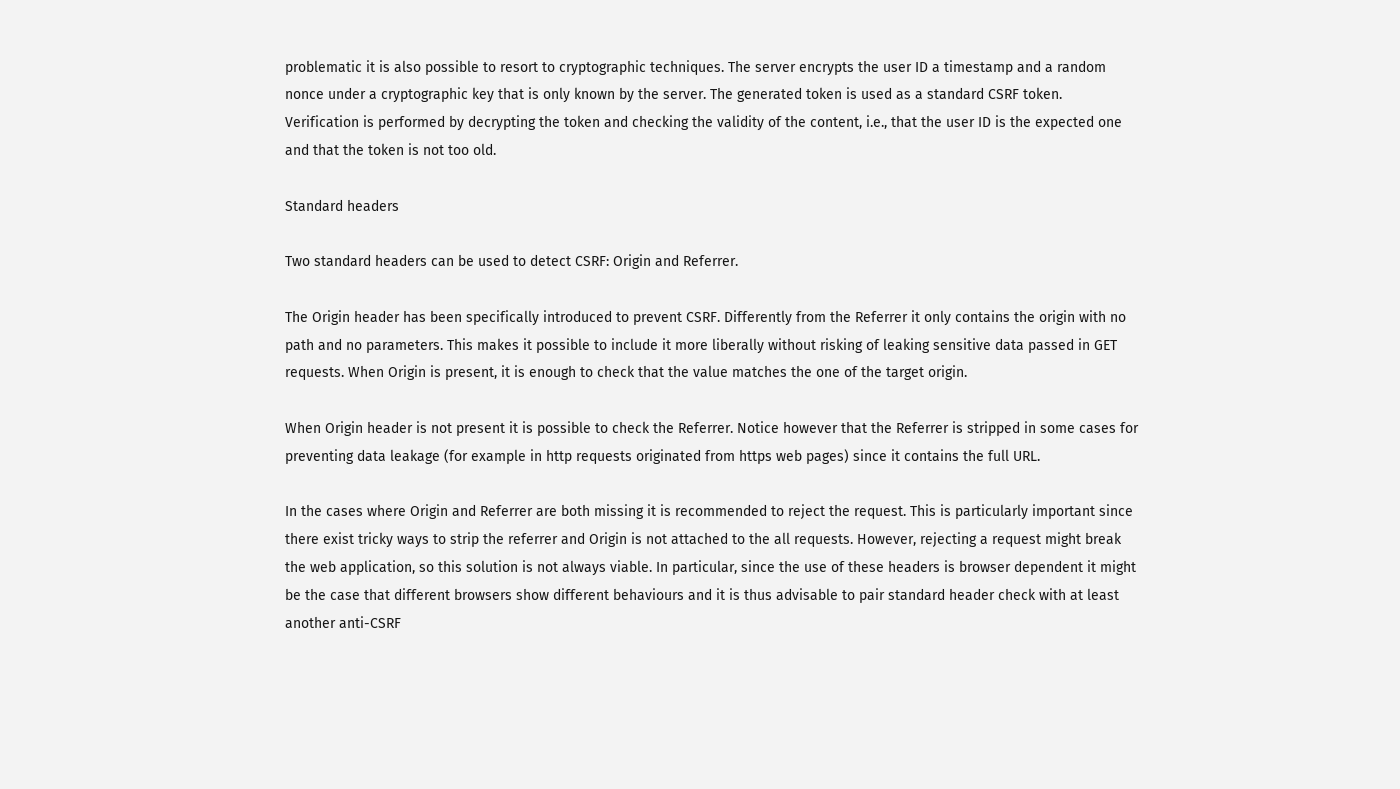problematic it is also possible to resort to cryptographic techniques. The server encrypts the user ID a timestamp and a random nonce under a cryptographic key that is only known by the server. The generated token is used as a standard CSRF token. Verification is performed by decrypting the token and checking the validity of the content, i.e., that the user ID is the expected one and that the token is not too old.

Standard headers

Two standard headers can be used to detect CSRF: Origin and Referrer.

The Origin header has been specifically introduced to prevent CSRF. Differently from the Referrer it only contains the origin with no path and no parameters. This makes it possible to include it more liberally without risking of leaking sensitive data passed in GET requests. When Origin is present, it is enough to check that the value matches the one of the target origin.

When Origin header is not present it is possible to check the Referrer. Notice however that the Referrer is stripped in some cases for preventing data leakage (for example in http requests originated from https web pages) since it contains the full URL.

In the cases where Origin and Referrer are both missing it is recommended to reject the request. This is particularly important since there exist tricky ways to strip the referrer and Origin is not attached to the all requests. However, rejecting a request might break the web application, so this solution is not always viable. In particular, since the use of these headers is browser dependent it might be the case that different browsers show different behaviours and it is thus advisable to pair standard header check with at least another anti-CSRF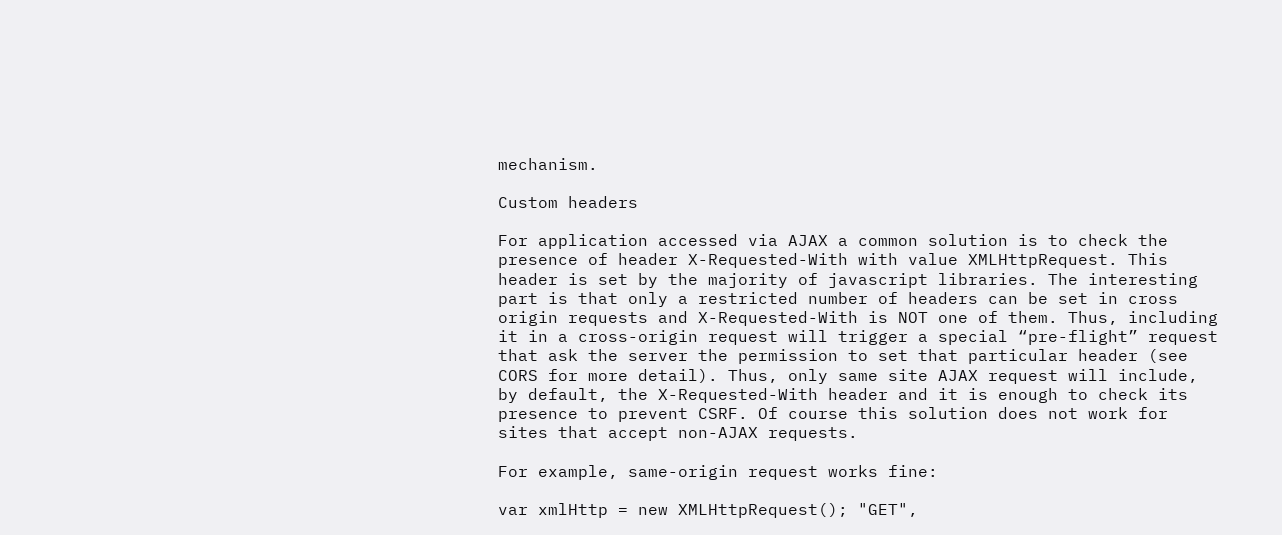mechanism.

Custom headers

For application accessed via AJAX a common solution is to check the presence of header X-Requested-With with value XMLHttpRequest. This header is set by the majority of javascript libraries. The interesting part is that only a restricted number of headers can be set in cross origin requests and X-Requested-With is NOT one of them. Thus, including it in a cross-origin request will trigger a special “pre-flight” request that ask the server the permission to set that particular header (see CORS for more detail). Thus, only same site AJAX request will include, by default, the X-Requested-With header and it is enough to check its presence to prevent CSRF. Of course this solution does not work for sites that accept non-AJAX requests.

For example, same-origin request works fine:

var xmlHttp = new XMLHttpRequest(); "GET",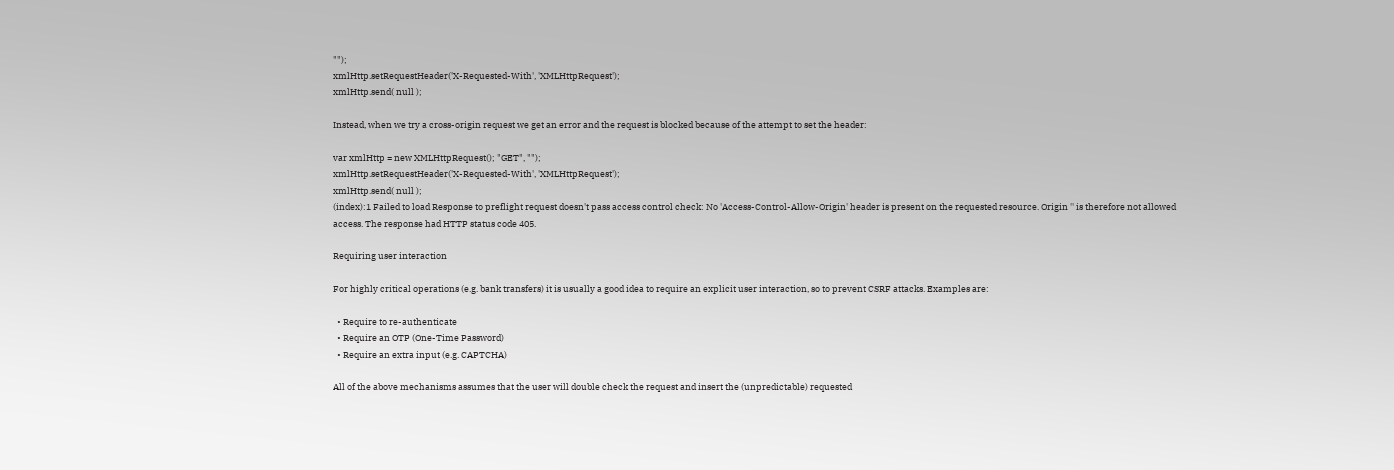"");
xmlHttp.setRequestHeader('X-Requested-With', 'XMLHttpRequest');
xmlHttp.send( null );

Instead, when we try a cross-origin request we get an error and the request is blocked because of the attempt to set the header:

var xmlHttp = new XMLHttpRequest(); "GET", "");
xmlHttp.setRequestHeader('X-Requested-With', 'XMLHttpRequest');
xmlHttp.send( null );
(index):1 Failed to load Response to preflight request doesn't pass access control check: No 'Access-Control-Allow-Origin' header is present on the requested resource. Origin '' is therefore not allowed access. The response had HTTP status code 405.

Requiring user interaction

For highly critical operations (e.g. bank transfers) it is usually a good idea to require an explicit user interaction, so to prevent CSRF attacks. Examples are:

  • Require to re-authenticate
  • Require an OTP (One-Time Password)
  • Require an extra input (e.g. CAPTCHA)

All of the above mechanisms assumes that the user will double check the request and insert the (unpredictable) requested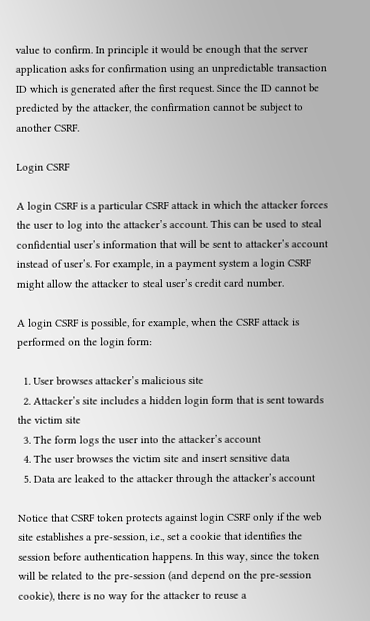value to confirm. In principle it would be enough that the server application asks for confirmation using an unpredictable transaction ID which is generated after the first request. Since the ID cannot be predicted by the attacker, the confirmation cannot be subject to another CSRF.

Login CSRF

A login CSRF is a particular CSRF attack in which the attacker forces the user to log into the attacker’s account. This can be used to steal confidential user’s information that will be sent to attacker’s account instead of user’s. For example, in a payment system a login CSRF might allow the attacker to steal user’s credit card number.

A login CSRF is possible, for example, when the CSRF attack is performed on the login form:

  1. User browses attacker’s malicious site
  2. Attacker’s site includes a hidden login form that is sent towards the victim site
  3. The form logs the user into the attacker’s account
  4. The user browses the victim site and insert sensitive data
  5. Data are leaked to the attacker through the attacker’s account

Notice that CSRF token protects against login CSRF only if the web site establishes a pre-session, i.e., set a cookie that identifies the session before authentication happens. In this way, since the token will be related to the pre-session (and depend on the pre-session cookie), there is no way for the attacker to reuse a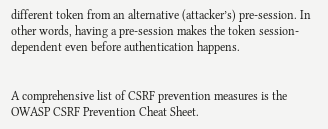different token from an alternative (attacker’s) pre-session. In other words, having a pre-session makes the token session-dependent even before authentication happens.


A comprehensive list of CSRF prevention measures is the OWASP CSRF Prevention Cheat Sheet.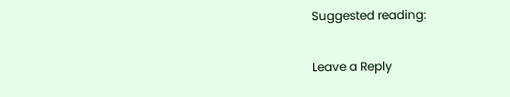Suggested reading:

Leave a Reply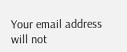Your email address will not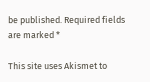be published. Required fields are marked *

This site uses Akismet to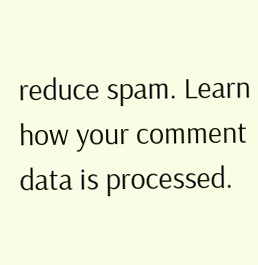reduce spam. Learn how your comment data is processed.